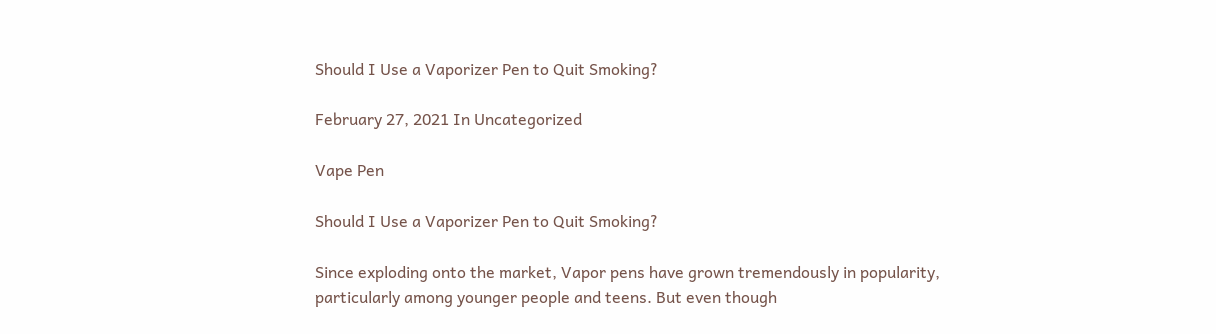Should I Use a Vaporizer Pen to Quit Smoking?

February 27, 2021 In Uncategorized

Vape Pen

Should I Use a Vaporizer Pen to Quit Smoking?

Since exploding onto the market, Vapor pens have grown tremendously in popularity, particularly among younger people and teens. But even though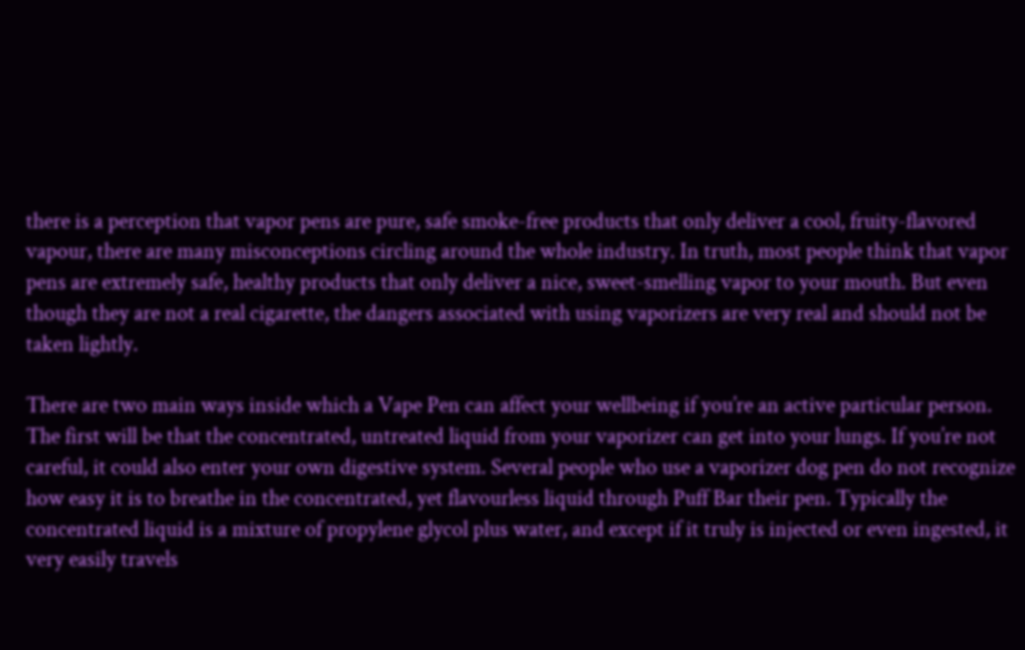there is a perception that vapor pens are pure, safe smoke-free products that only deliver a cool, fruity-flavored vapour, there are many misconceptions circling around the whole industry. In truth, most people think that vapor pens are extremely safe, healthy products that only deliver a nice, sweet-smelling vapor to your mouth. But even though they are not a real cigarette, the dangers associated with using vaporizers are very real and should not be taken lightly.

There are two main ways inside which a Vape Pen can affect your wellbeing if you’re an active particular person. The first will be that the concentrated, untreated liquid from your vaporizer can get into your lungs. If you’re not careful, it could also enter your own digestive system. Several people who use a vaporizer dog pen do not recognize how easy it is to breathe in the concentrated, yet flavourless liquid through Puff Bar their pen. Typically the concentrated liquid is a mixture of propylene glycol plus water, and except if it truly is injected or even ingested, it very easily travels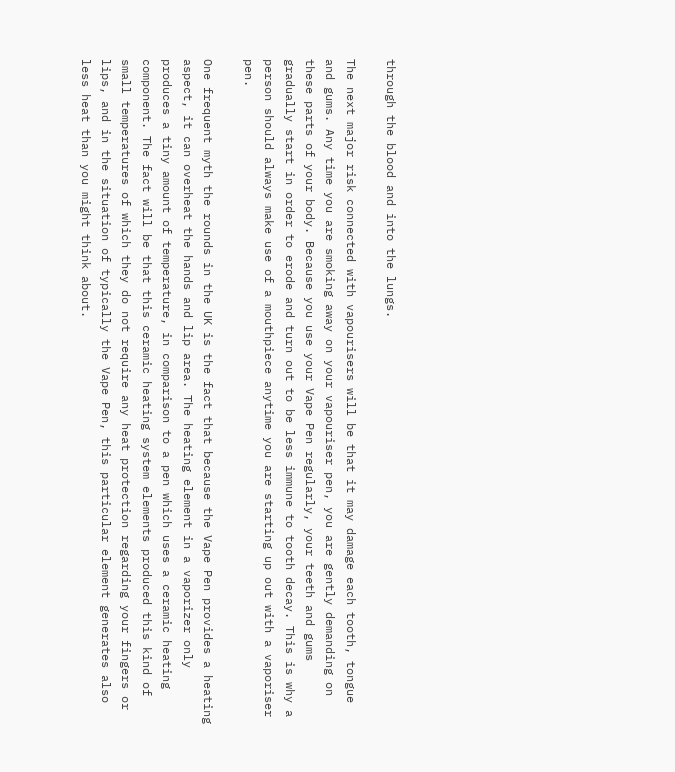through the blood and into the lungs.

The next major risk connected with vapourisers will be that it may damage each tooth, tongue and gums. Any time you are smoking away on your vapouriser pen, you are gently demanding on these parts of your body. Because you use your Vape Pen regularly, your teeth and gums gradually start in order to erode and turn out to be less immune to tooth decay. This is why a person should always make use of a mouthpiece anytime you are starting up out with a vaporiser pen.

One frequent myth the rounds in the UK is the fact that because the Vape Pen provides a heating aspect, it can overheat the hands and lip area. The heating element in a vaporizer only produces a tiny amount of temperature, in comparison to a pen which uses a ceramic heating component. The fact will be that this ceramic heating system elements produced this kind of small temperatures of which they do not require any heat protection regarding your fingers or lips, and in the situation of typically the Vape Pen, this particular element generates also less heat than you might think about.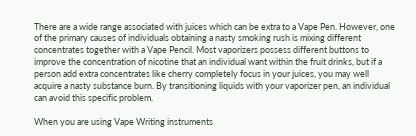There are a wide range associated with juices which can be extra to a Vape Pen. However, one of the primary causes of individuals obtaining a nasty smoking rush is mixing different concentrates together with a Vape Pencil. Most vaporizers possess different buttons to improve the concentration of nicotine that an individual want within the fruit drinks, but if a person add extra concentrates like cherry completely focus in your juices, you may well acquire a nasty substance burn. By transitioning liquids with your vaporizer pen, an individual can avoid this specific problem.

When you are using Vape Writing instruments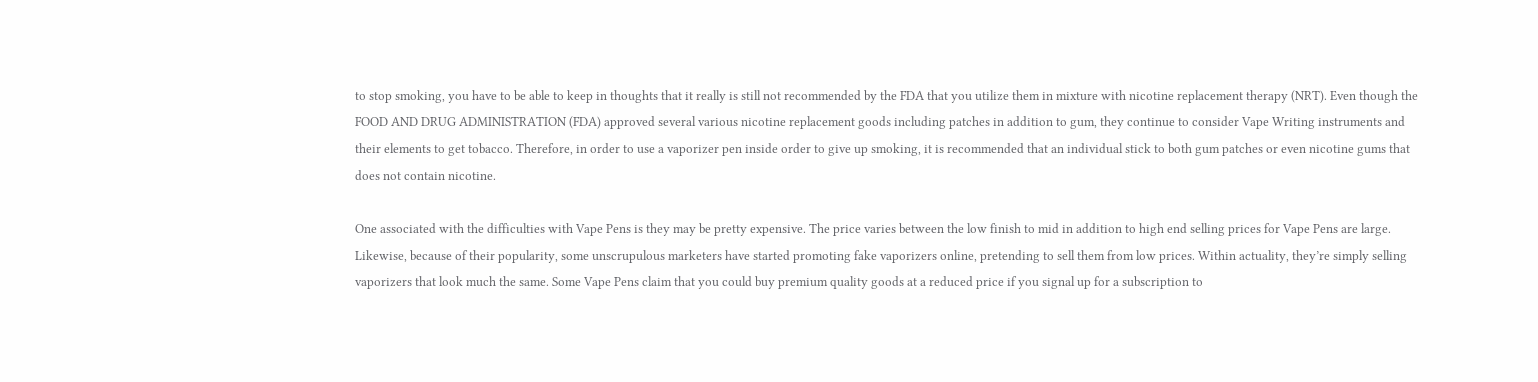to stop smoking, you have to be able to keep in thoughts that it really is still not recommended by the FDA that you utilize them in mixture with nicotine replacement therapy (NRT). Even though the FOOD AND DRUG ADMINISTRATION (FDA) approved several various nicotine replacement goods including patches in addition to gum, they continue to consider Vape Writing instruments and their elements to get tobacco. Therefore, in order to use a vaporizer pen inside order to give up smoking, it is recommended that an individual stick to both gum patches or even nicotine gums that does not contain nicotine.

One associated with the difficulties with Vape Pens is they may be pretty expensive. The price varies between the low finish to mid in addition to high end selling prices for Vape Pens are large. Likewise, because of their popularity, some unscrupulous marketers have started promoting fake vaporizers online, pretending to sell them from low prices. Within actuality, they’re simply selling vaporizers that look much the same. Some Vape Pens claim that you could buy premium quality goods at a reduced price if you signal up for a subscription to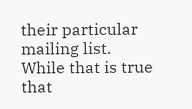their particular mailing list. While that is true that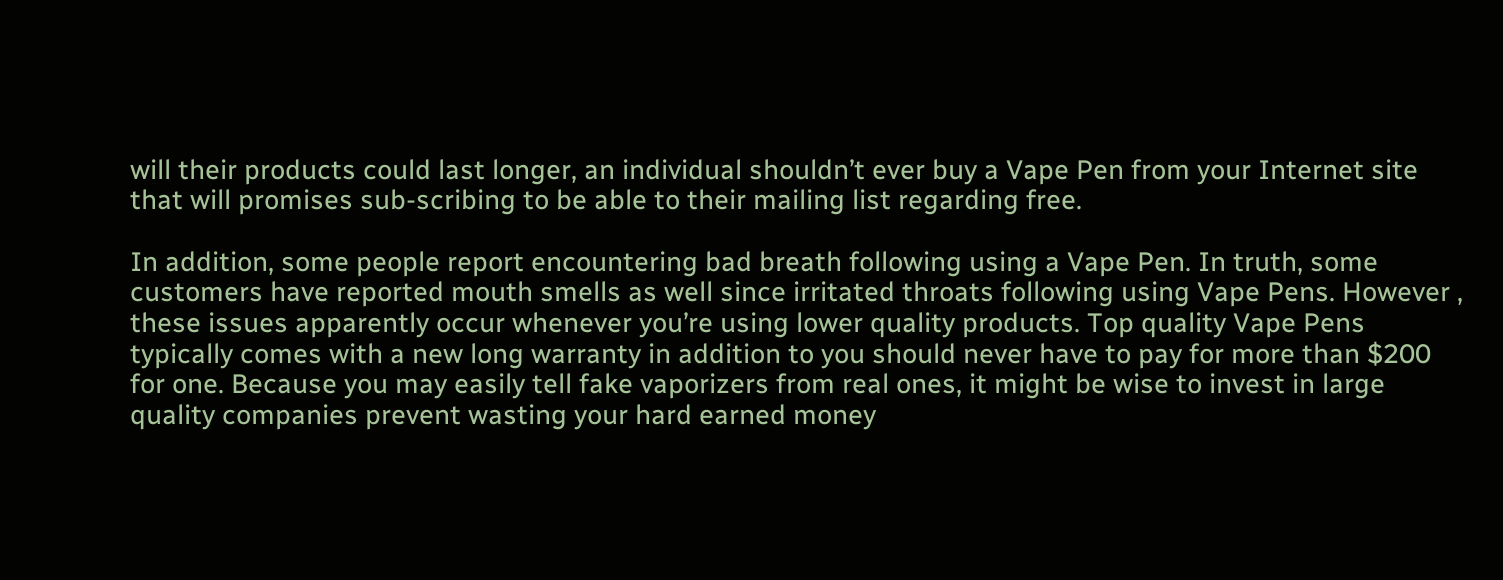will their products could last longer, an individual shouldn’t ever buy a Vape Pen from your Internet site that will promises sub-scribing to be able to their mailing list regarding free.

In addition, some people report encountering bad breath following using a Vape Pen. In truth, some customers have reported mouth smells as well since irritated throats following using Vape Pens. However , these issues apparently occur whenever you’re using lower quality products. Top quality Vape Pens typically comes with a new long warranty in addition to you should never have to pay for more than $200 for one. Because you may easily tell fake vaporizers from real ones, it might be wise to invest in large quality companies prevent wasting your hard earned money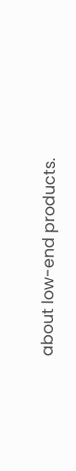about low-end products.